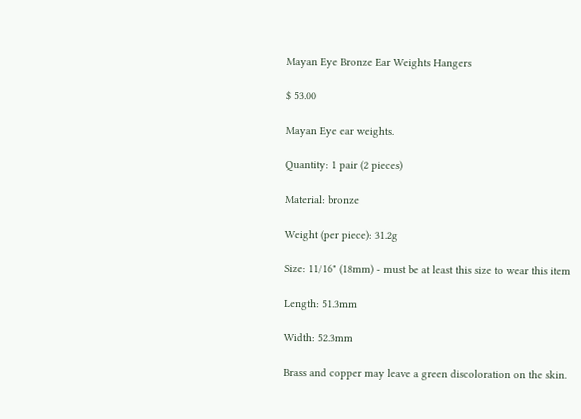Mayan Eye Bronze Ear Weights Hangers

$ 53.00

Mayan Eye ear weights.

Quantity: 1 pair (2 pieces)

Material: bronze

Weight (per piece): 31.2g

Size: 11/16" (18mm) - must be at least this size to wear this item

Length: 51.3mm

Width: 52.3mm

Brass and copper may leave a green discoloration on the skin.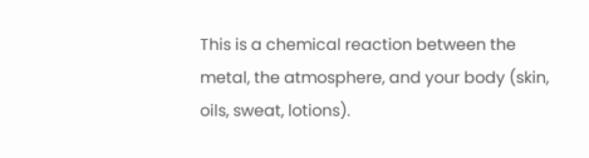This is a chemical reaction between the metal, the atmosphere, and your body (skin, oils, sweat, lotions).